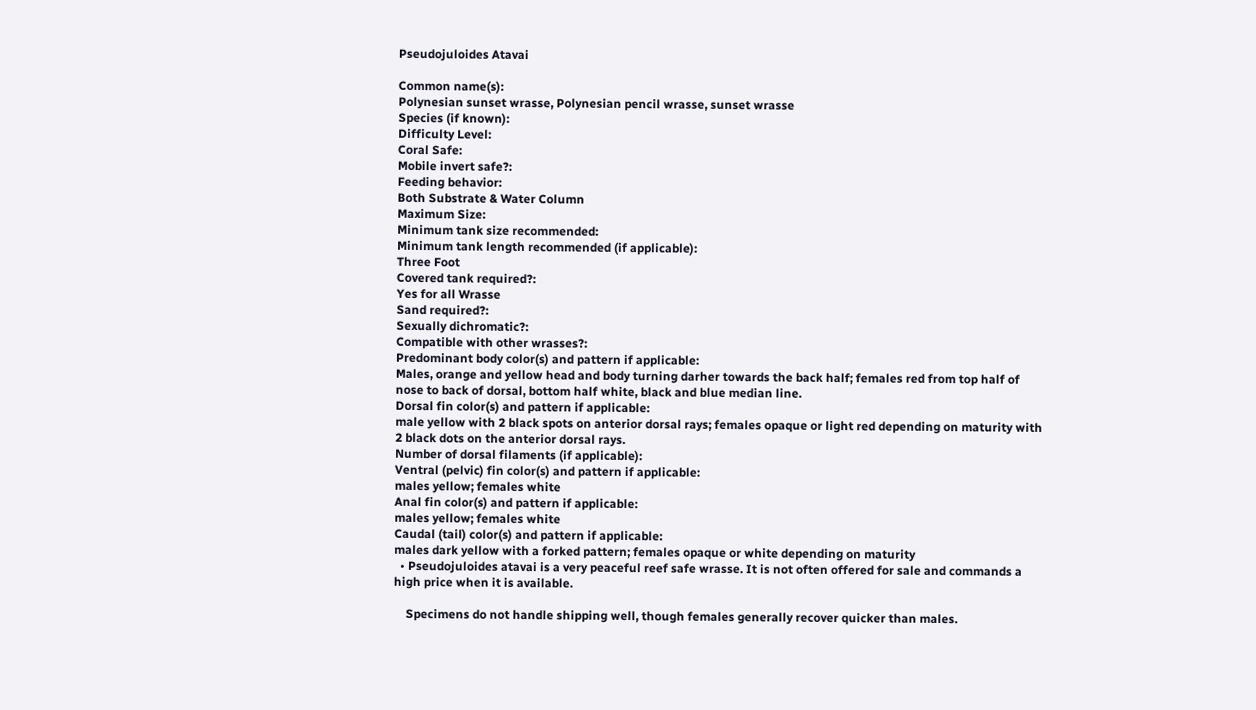Pseudojuloides Atavai

Common name(s):
Polynesian sunset wrasse, Polynesian pencil wrasse, sunset wrasse
Species (if known):
Difficulty Level:
Coral Safe:
Mobile invert safe?:
Feeding behavior:
Both Substrate & Water Column
Maximum Size:
Minimum tank size recommended:
Minimum tank length recommended (if applicable):
Three Foot
Covered tank required?:
Yes for all Wrasse
Sand required?:
Sexually dichromatic?:
Compatible with other wrasses?:
Predominant body color(s) and pattern if applicable:
Males, orange and yellow head and body turning darher towards the back half; females red from top half of nose to back of dorsal, bottom half white, black and blue median line.
Dorsal fin color(s) and pattern if applicable:
male yellow with 2 black spots on anterior dorsal rays; females opaque or light red depending on maturity with 2 black dots on the anterior dorsal rays.
Number of dorsal filaments (if applicable):
Ventral (pelvic) fin color(s) and pattern if applicable:
males yellow; females white
Anal fin color(s) and pattern if applicable:
males yellow; females white
Caudal (tail) color(s) and pattern if applicable:
males dark yellow with a forked pattern; females opaque or white depending on maturity
  • Pseudojuloides atavai is a very peaceful reef safe wrasse. It is not often offered for sale and commands a high price when it is available.

    Specimens do not handle shipping well, though females generally recover quicker than males.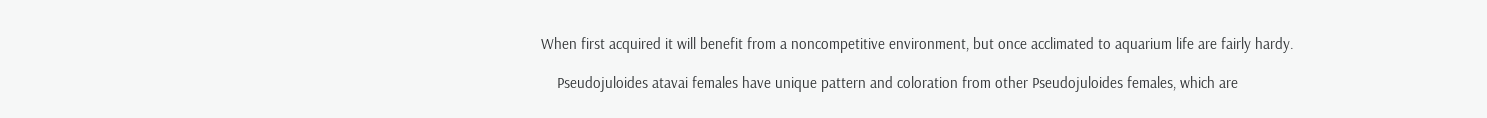When first acquired it will benefit from a noncompetitive environment, but once acclimated to aquarium life are fairly hardy.

    Pseudojuloides atavai females have unique pattern and coloration from other Pseudojuloides females, which are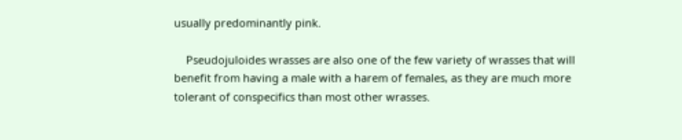usually predominantly pink.

    Pseudojuloides wrasses are also one of the few variety of wrasses that will benefit from having a male with a harem of females, as they are much more tolerant of conspecifics than most other wrasses.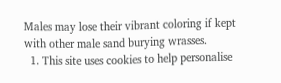Males may lose their vibrant coloring if kept with other male sand burying wrasses.
  1. This site uses cookies to help personalise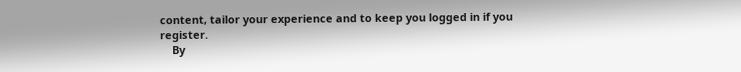content, tailor your experience and to keep you logged in if you register.
    By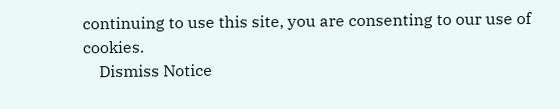continuing to use this site, you are consenting to our use of cookies.
    Dismiss Notice